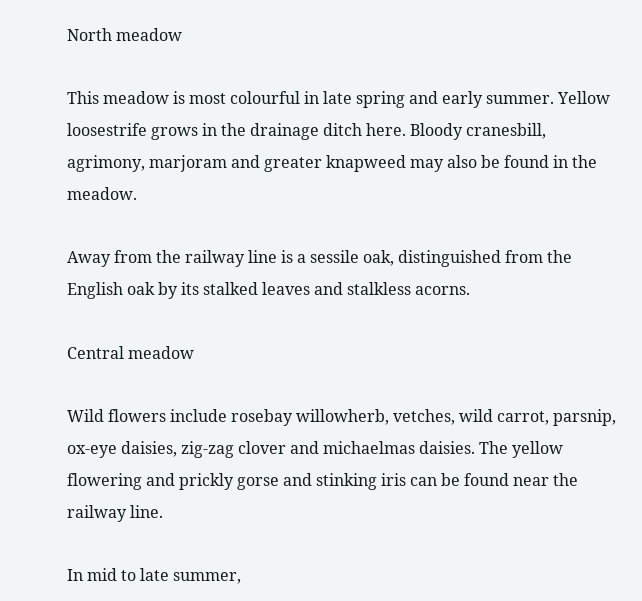North meadow

This meadow is most colourful in late spring and early summer. Yellow loosestrife grows in the drainage ditch here. Bloody cranesbill, agrimony, marjoram and greater knapweed may also be found in the meadow.

Away from the railway line is a sessile oak, distinguished from the English oak by its stalked leaves and stalkless acorns.

Central meadow

Wild flowers include rosebay willowherb, vetches, wild carrot, parsnip, ox-eye daisies, zig-zag clover and michaelmas daisies. The yellow flowering and prickly gorse and stinking iris can be found near the railway line.

In mid to late summer,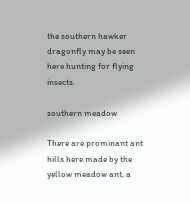the southern hawker dragonfly may be seen here hunting for flying insects.

southern meadow

There are prominant ant hills here made by the yellow meadow ant, a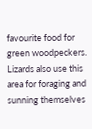favourite food for green woodpeckers. Lizards also use this area for foraging and sunning themselves